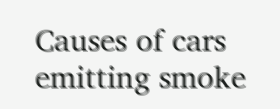Causes of cars emitting smoke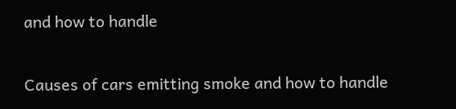and how to handle

Causes of cars emitting smoke and how to handle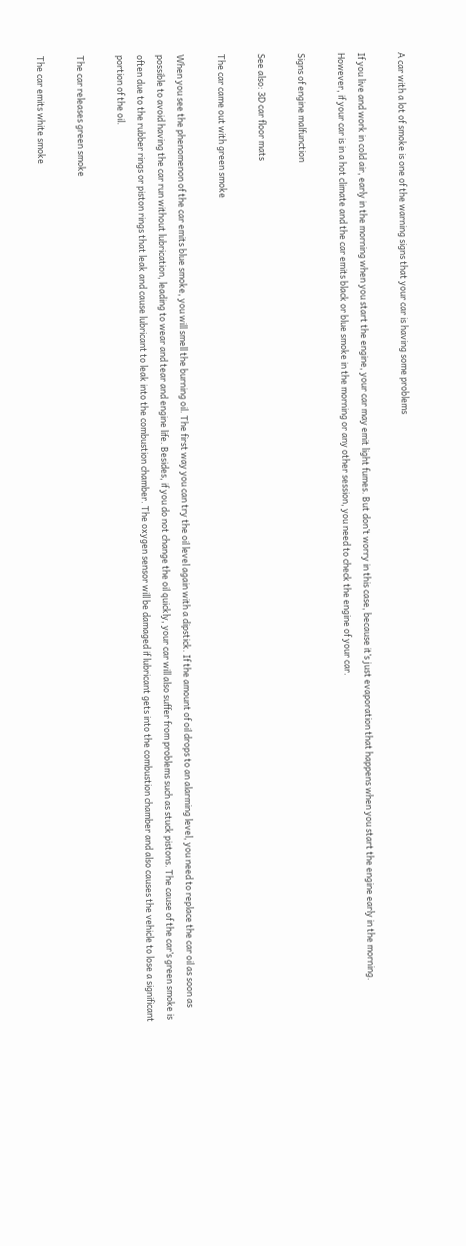A car with a lot of smoke is one of the warning signs that your car is having some problems

If you live and work in cold air, early in the morning when you start the engine, your car may emit light fumes. But don’t worry in this case, because it’s just evaporation that happens when you start the engine early in the morning. However, if your car is in a hot climate and the car emits black or blue smoke in the morning or any other session, you need to check the engine of your car.

Signs of engine malfunction

See also: 3D car floor mats

The car came out with green smoke

When you see the phenomenon of the car emits blue smoke, you will smell the burning oil. The first way you can try the oil level again with a dipstick. If the amount of oil drops to an alarming level, you need to replace the car oil as soon as possible to avoid having the car run without lubrication, leading to wear and tear and engine life. Besides, if you do not change the oil quickly, your car will also suffer from problems such as stuck pistons. The cause of the car’s green smoke is often due to the rubber rings or piston rings that leak and cause lubricant to leak into the combustion chamber. The oxygen sensor will be damaged if lubricant gets into the combustion chamber and also causes the vehicle to lose a significant portion of the oil.

The car releases green smoke

The car emits white smoke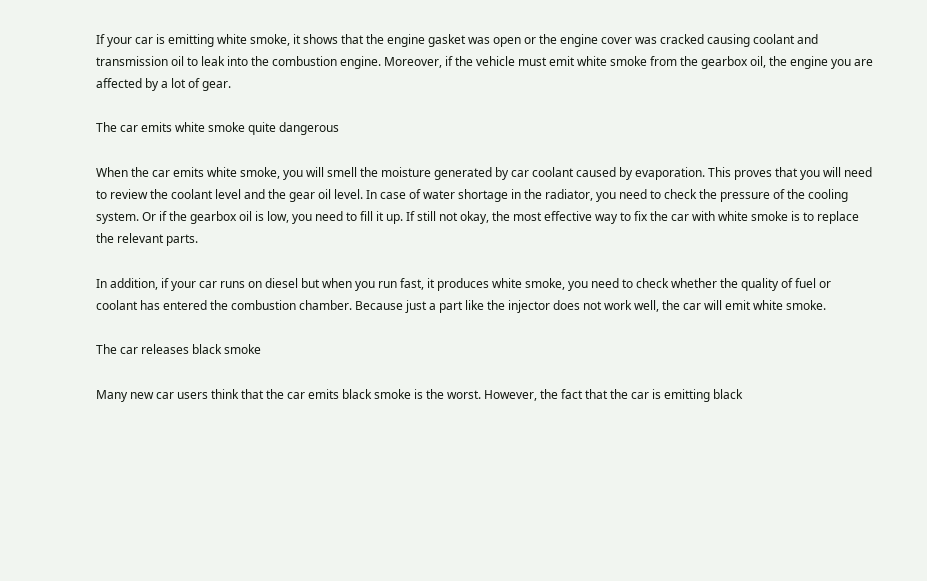If your car is emitting white smoke, it shows that the engine gasket was open or the engine cover was cracked causing coolant and transmission oil to leak into the combustion engine. Moreover, if the vehicle must emit white smoke from the gearbox oil, the engine you are affected by a lot of gear.

The car emits white smoke quite dangerous

When the car emits white smoke, you will smell the moisture generated by car coolant caused by evaporation. This proves that you will need to review the coolant level and the gear oil level. In case of water shortage in the radiator, you need to check the pressure of the cooling system. Or if the gearbox oil is low, you need to fill it up. If still not okay, the most effective way to fix the car with white smoke is to replace the relevant parts.

In addition, if your car runs on diesel but when you run fast, it produces white smoke, you need to check whether the quality of fuel or coolant has entered the combustion chamber. Because just a part like the injector does not work well, the car will emit white smoke.

The car releases black smoke

Many new car users think that the car emits black smoke is the worst. However, the fact that the car is emitting black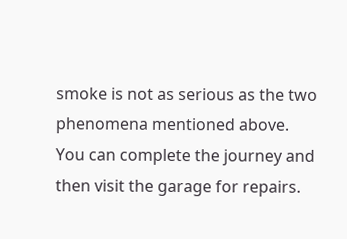smoke is not as serious as the two phenomena mentioned above. You can complete the journey and then visit the garage for repairs.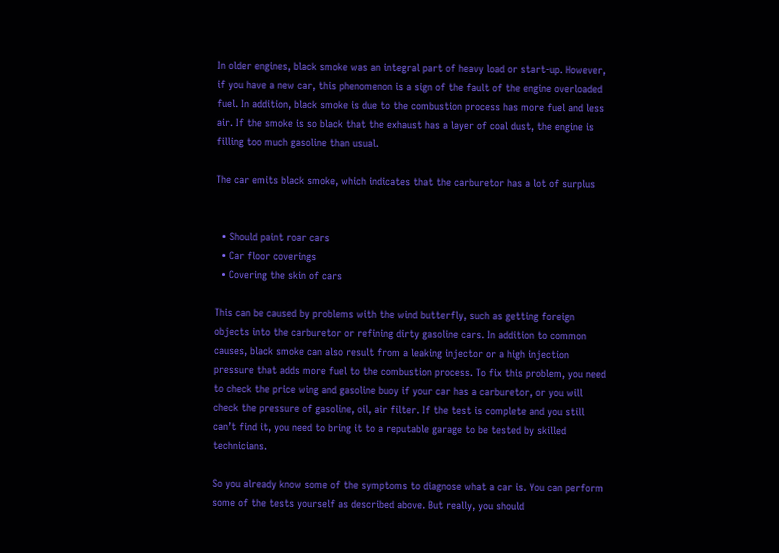In older engines, black smoke was an integral part of heavy load or start-up. However, if you have a new car, this phenomenon is a sign of the fault of the engine overloaded fuel. In addition, black smoke is due to the combustion process has more fuel and less air. If the smoke is so black that the exhaust has a layer of coal dust, the engine is filling too much gasoline than usual.

The car emits black smoke, which indicates that the carburetor has a lot of surplus


  • Should paint roar cars
  • Car floor coverings
  • Covering the skin of cars

This can be caused by problems with the wind butterfly, such as getting foreign objects into the carburetor or refining dirty gasoline cars. In addition to common causes, black smoke can also result from a leaking injector or a high injection pressure that adds more fuel to the combustion process. To fix this problem, you need to check the price wing and gasoline buoy if your car has a carburetor, or you will check the pressure of gasoline, oil, air filter. If the test is complete and you still can’t find it, you need to bring it to a reputable garage to be tested by skilled technicians.

So you already know some of the symptoms to diagnose what a car is. You can perform some of the tests yourself as described above. But really, you should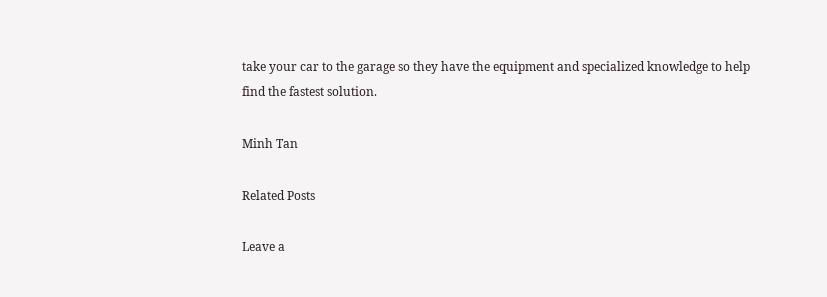take your car to the garage so they have the equipment and specialized knowledge to help find the fastest solution.

Minh Tan

Related Posts

Leave a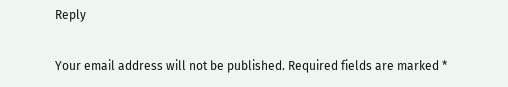Reply

Your email address will not be published. Required fields are marked *